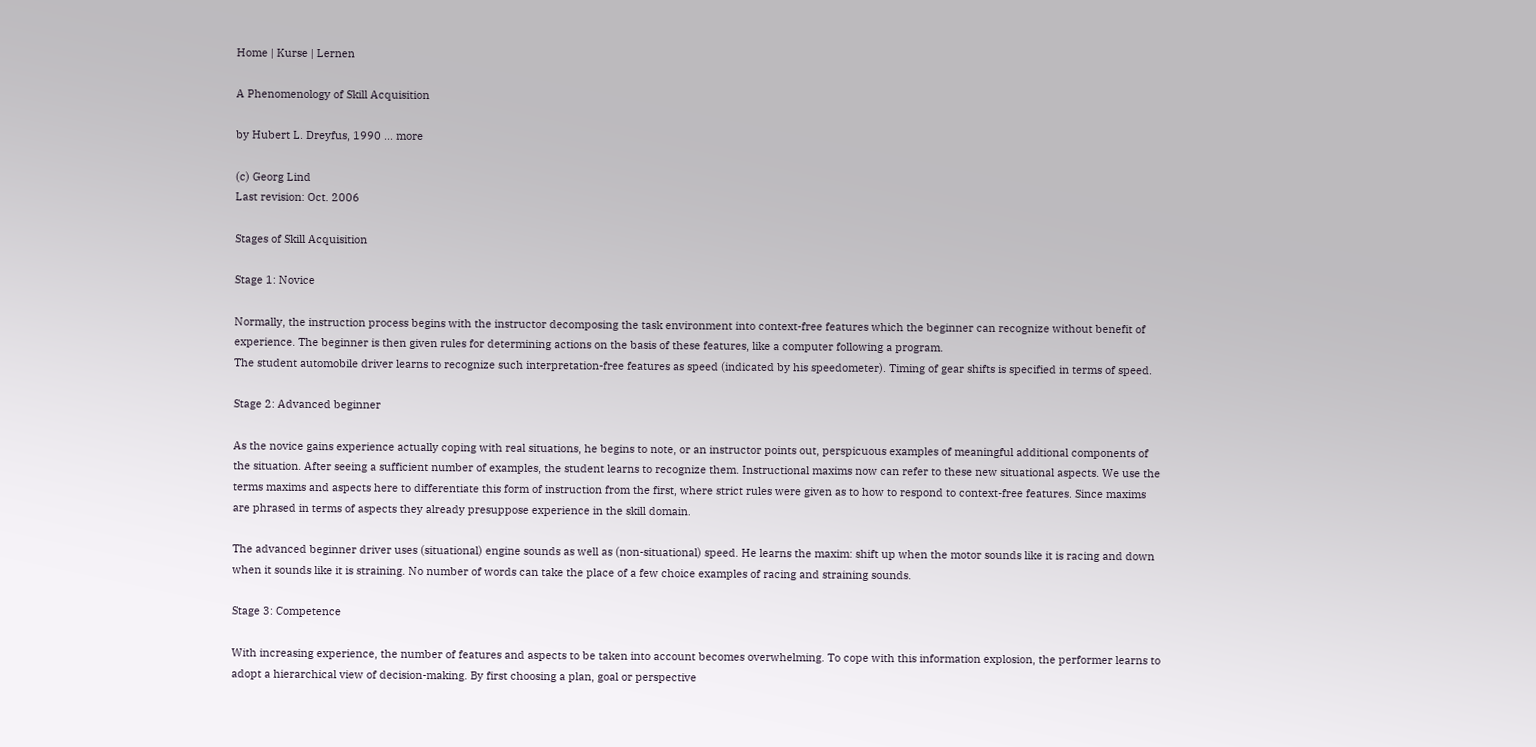Home | Kurse | Lernen

A Phenomenology of Skill Acquisition

by Hubert L. Dreyfus, 1990 ... more

(c) Georg Lind
Last revision: Oct. 2006

Stages of Skill Acquisition

Stage 1: Novice

Normally, the instruction process begins with the instructor decomposing the task environment into context-free features which the beginner can recognize without benefit of experience. The beginner is then given rules for determining actions on the basis of these features, like a computer following a program.
The student automobile driver learns to recognize such interpretation-free features as speed (indicated by his speedometer). Timing of gear shifts is specified in terms of speed.

Stage 2: Advanced beginner

As the novice gains experience actually coping with real situations, he begins to note, or an instructor points out, perspicuous examples of meaningful additional components of the situation. After seeing a sufficient number of examples, the student learns to recognize them. Instructional maxims now can refer to these new situational aspects. We use the terms maxims and aspects here to differentiate this form of instruction from the first, where strict rules were given as to how to respond to context-free features. Since maxims are phrased in terms of aspects they already presuppose experience in the skill domain.

The advanced beginner driver uses (situational) engine sounds as well as (non-situational) speed. He learns the maxim: shift up when the motor sounds like it is racing and down when it sounds like it is straining. No number of words can take the place of a few choice examples of racing and straining sounds.

Stage 3: Competence

With increasing experience, the number of features and aspects to be taken into account becomes overwhelming. To cope with this information explosion, the performer learns to adopt a hierarchical view of decision-making. By first choosing a plan, goal or perspective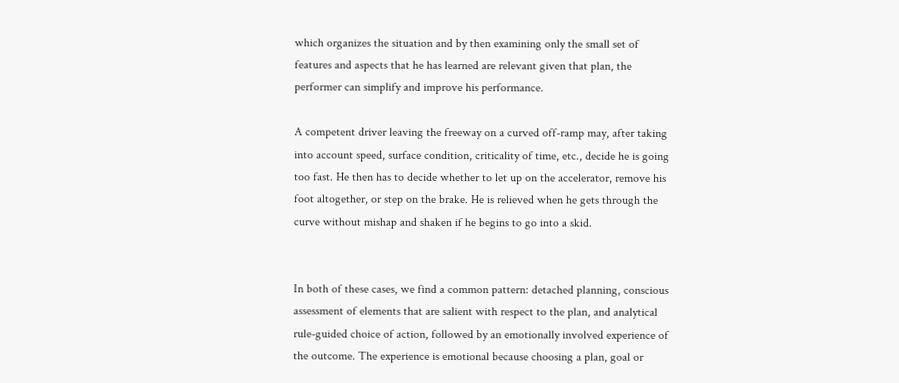which organizes the situation and by then examining only the small set of features and aspects that he has learned are relevant given that plan, the performer can simplify and improve his performance.

A competent driver leaving the freeway on a curved off-ramp may, after taking into account speed, surface condition, criticality of time, etc., decide he is going too fast. He then has to decide whether to let up on the accelerator, remove his foot altogether, or step on the brake. He is relieved when he gets through the curve without mishap and shaken if he begins to go into a skid.


In both of these cases, we find a common pattern: detached planning, conscious assessment of elements that are salient with respect to the plan, and analytical rule-guided choice of action, followed by an emotionally involved experience of the outcome. The experience is emotional because choosing a plan, goal or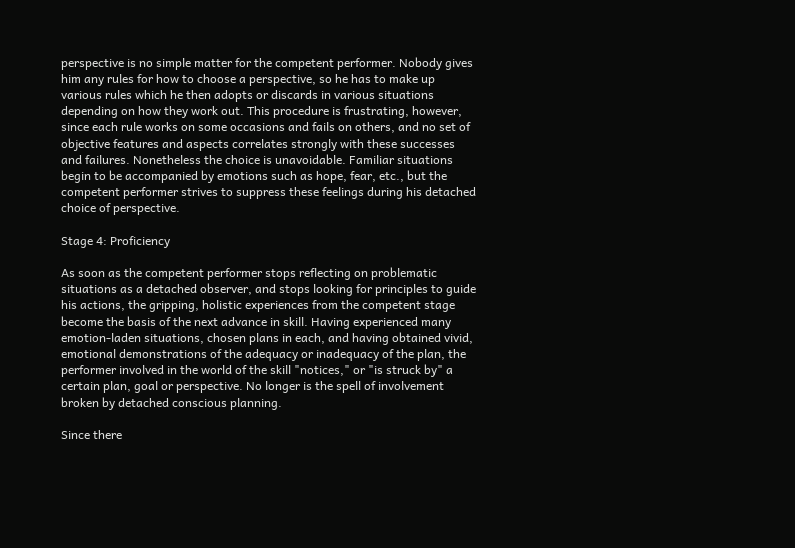perspective is no simple matter for the competent performer. Nobody gives him any rules for how to choose a perspective, so he has to make up various rules which he then adopts or discards in various situations depending on how they work out. This procedure is frustrating, however, since each rule works on some occasions and fails on others, and no set of objective features and aspects correlates strongly with these successes and failures. Nonetheless the choice is unavoidable. Familiar situations begin to be accompanied by emotions such as hope, fear, etc., but the competent performer strives to suppress these feelings during his detached choice of perspective.

Stage 4: Proficiency

As soon as the competent performer stops reflecting on problematic situations as a detached observer, and stops looking for principles to guide his actions, the gripping, holistic experiences from the competent stage become the basis of the next advance in skill. Having experienced many emotion-laden situations, chosen plans in each, and having obtained vivid, emotional demonstrations of the adequacy or inadequacy of the plan, the performer involved in the world of the skill "notices," or "is struck by" a certain plan, goal or perspective. No longer is the spell of involvement broken by detached conscious planning.

Since there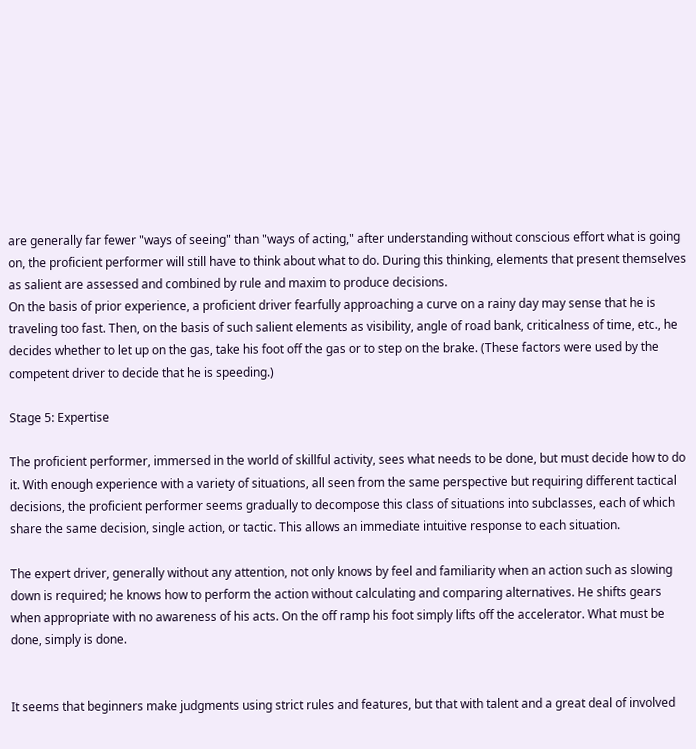are generally far fewer "ways of seeing" than "ways of acting," after understanding without conscious effort what is going on, the proficient performer will still have to think about what to do. During this thinking, elements that present themselves as salient are assessed and combined by rule and maxim to produce decisions.
On the basis of prior experience, a proficient driver fearfully approaching a curve on a rainy day may sense that he is traveling too fast. Then, on the basis of such salient elements as visibility, angle of road bank, criticalness of time, etc., he decides whether to let up on the gas, take his foot off the gas or to step on the brake. (These factors were used by the competent driver to decide that he is speeding.)

Stage 5: Expertise

The proficient performer, immersed in the world of skillful activity, sees what needs to be done, but must decide how to do it. With enough experience with a variety of situations, all seen from the same perspective but requiring different tactical decisions, the proficient performer seems gradually to decompose this class of situations into subclasses, each of which share the same decision, single action, or tactic. This allows an immediate intuitive response to each situation.

The expert driver, generally without any attention, not only knows by feel and familiarity when an action such as slowing down is required; he knows how to perform the action without calculating and comparing alternatives. He shifts gears when appropriate with no awareness of his acts. On the off ramp his foot simply lifts off the accelerator. What must be done, simply is done.


It seems that beginners make judgments using strict rules and features, but that with talent and a great deal of involved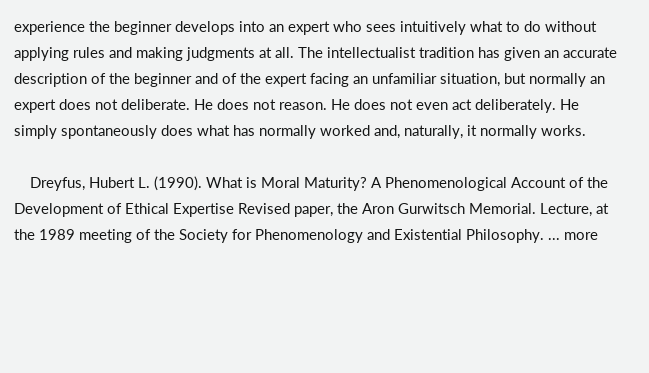experience the beginner develops into an expert who sees intuitively what to do without applying rules and making judgments at all. The intellectualist tradition has given an accurate description of the beginner and of the expert facing an unfamiliar situation, but normally an expert does not deliberate. He does not reason. He does not even act deliberately. He simply spontaneously does what has normally worked and, naturally, it normally works.

    Dreyfus, Hubert L. (1990). What is Moral Maturity? A Phenomenological Account of the Development of Ethical Expertise Revised paper, the Aron Gurwitsch Memorial. Lecture, at the 1989 meeting of the Society for Phenomenology and Existential Philosophy. ... more